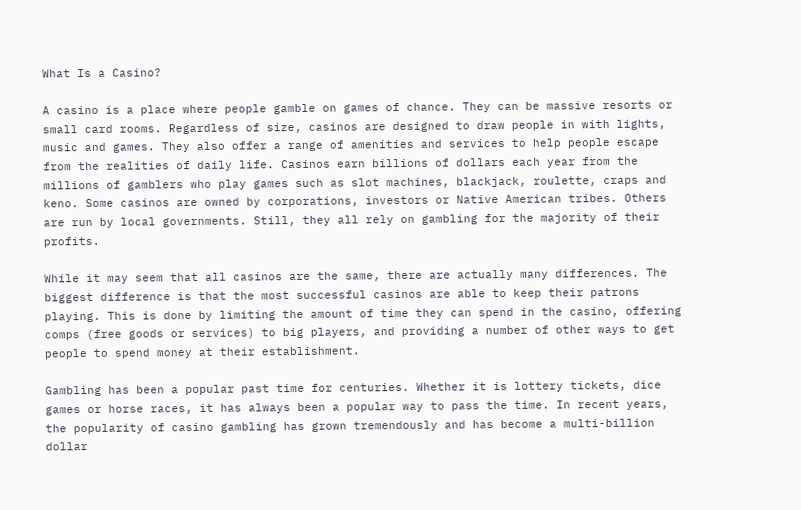What Is a Casino?

A casino is a place where people gamble on games of chance. They can be massive resorts or small card rooms. Regardless of size, casinos are designed to draw people in with lights, music and games. They also offer a range of amenities and services to help people escape from the realities of daily life. Casinos earn billions of dollars each year from the millions of gamblers who play games such as slot machines, blackjack, roulette, craps and keno. Some casinos are owned by corporations, investors or Native American tribes. Others are run by local governments. Still, they all rely on gambling for the majority of their profits.

While it may seem that all casinos are the same, there are actually many differences. The biggest difference is that the most successful casinos are able to keep their patrons playing. This is done by limiting the amount of time they can spend in the casino, offering comps (free goods or services) to big players, and providing a number of other ways to get people to spend money at their establishment.

Gambling has been a popular past time for centuries. Whether it is lottery tickets, dice games or horse races, it has always been a popular way to pass the time. In recent years, the popularity of casino gambling has grown tremendously and has become a multi-billion dollar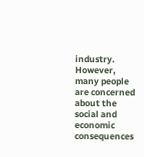industry. However, many people are concerned about the social and economic consequences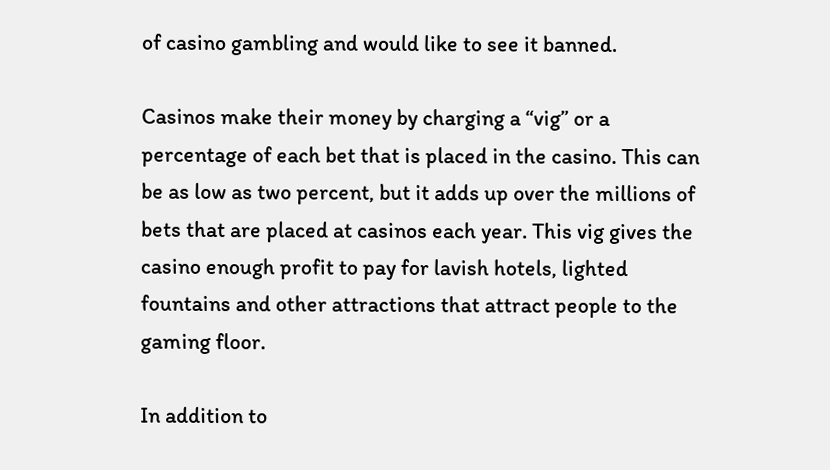of casino gambling and would like to see it banned.

Casinos make their money by charging a “vig” or a percentage of each bet that is placed in the casino. This can be as low as two percent, but it adds up over the millions of bets that are placed at casinos each year. This vig gives the casino enough profit to pay for lavish hotels, lighted fountains and other attractions that attract people to the gaming floor.

In addition to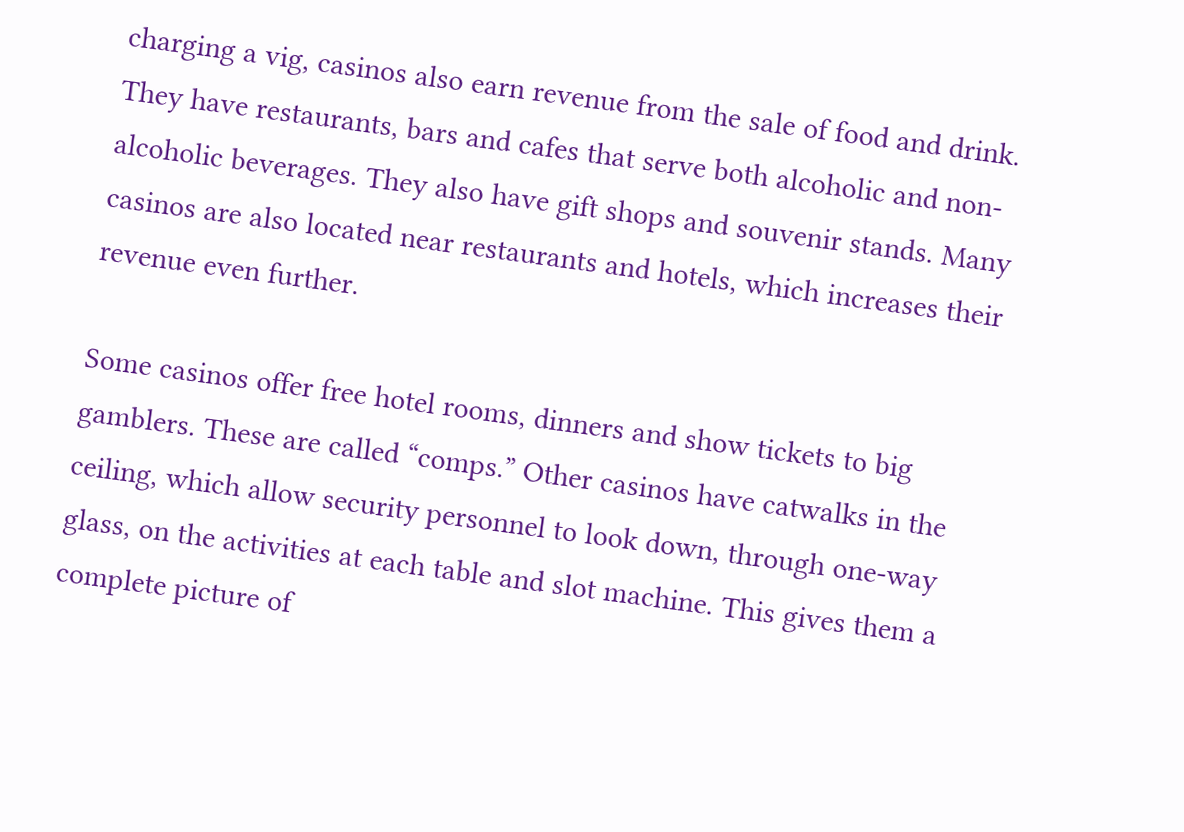charging a vig, casinos also earn revenue from the sale of food and drink. They have restaurants, bars and cafes that serve both alcoholic and non-alcoholic beverages. They also have gift shops and souvenir stands. Many casinos are also located near restaurants and hotels, which increases their revenue even further.

Some casinos offer free hotel rooms, dinners and show tickets to big gamblers. These are called “comps.” Other casinos have catwalks in the ceiling, which allow security personnel to look down, through one-way glass, on the activities at each table and slot machine. This gives them a complete picture of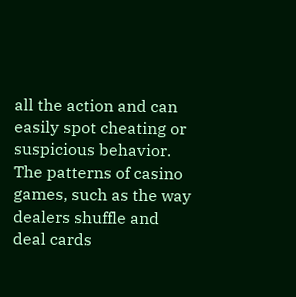all the action and can easily spot cheating or suspicious behavior. The patterns of casino games, such as the way dealers shuffle and deal cards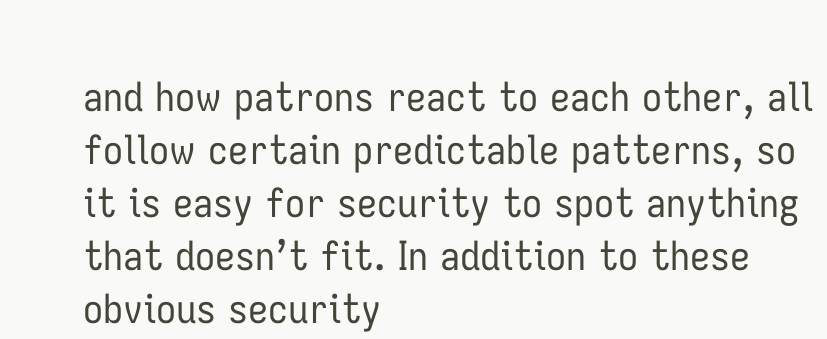and how patrons react to each other, all follow certain predictable patterns, so it is easy for security to spot anything that doesn’t fit. In addition to these obvious security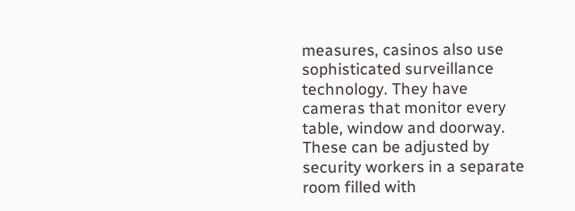measures, casinos also use sophisticated surveillance technology. They have cameras that monitor every table, window and doorway. These can be adjusted by security workers in a separate room filled with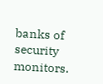banks of security monitors.